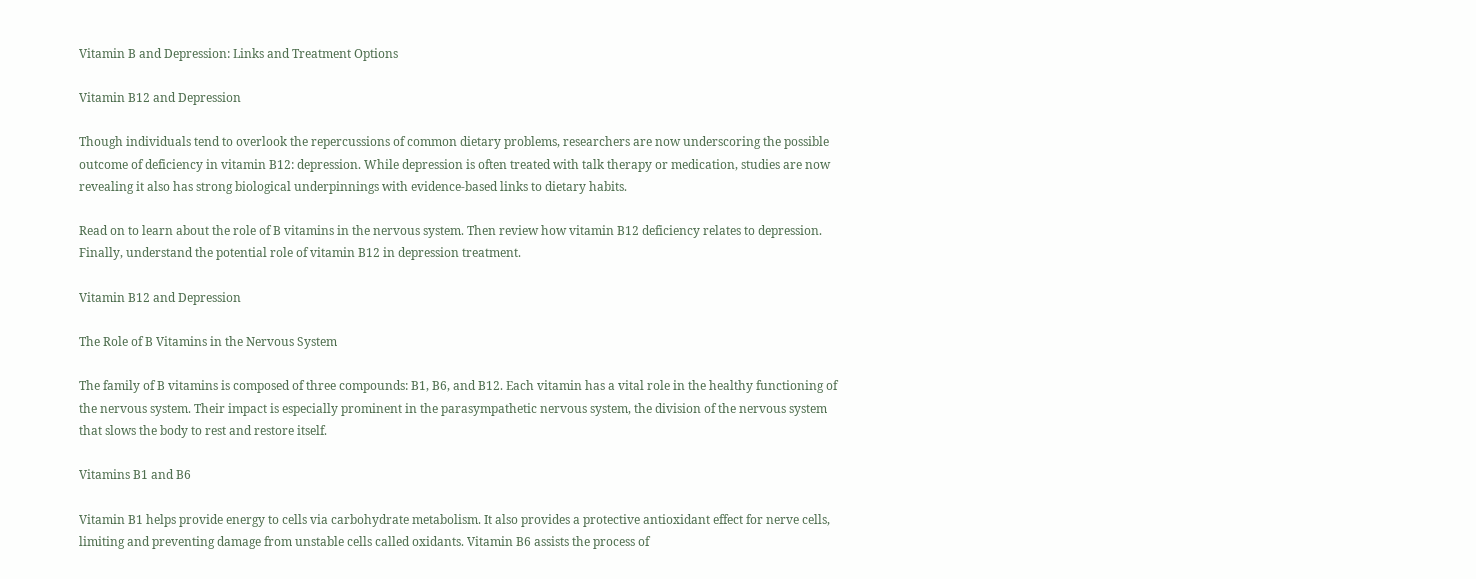Vitamin B and Depression: Links and Treatment Options

Vitamin B12 and Depression

Though individuals tend to overlook the repercussions of common dietary problems, researchers are now underscoring the possible outcome of deficiency in vitamin B12: depression. While depression is often treated with talk therapy or medication, studies are now revealing it also has strong biological underpinnings with evidence-based links to dietary habits.

Read on to learn about the role of B vitamins in the nervous system. Then review how vitamin B12 deficiency relates to depression. Finally, understand the potential role of vitamin B12 in depression treatment.

Vitamin B12 and Depression

The Role of B Vitamins in the Nervous System

The family of B vitamins is composed of three compounds: B1, B6, and B12. Each vitamin has a vital role in the healthy functioning of the nervous system. Their impact is especially prominent in the parasympathetic nervous system, the division of the nervous system that slows the body to rest and restore itself.

Vitamins B1 and B6

Vitamin B1 helps provide energy to cells via carbohydrate metabolism. It also provides a protective antioxidant effect for nerve cells, limiting and preventing damage from unstable cells called oxidants. Vitamin B6 assists the process of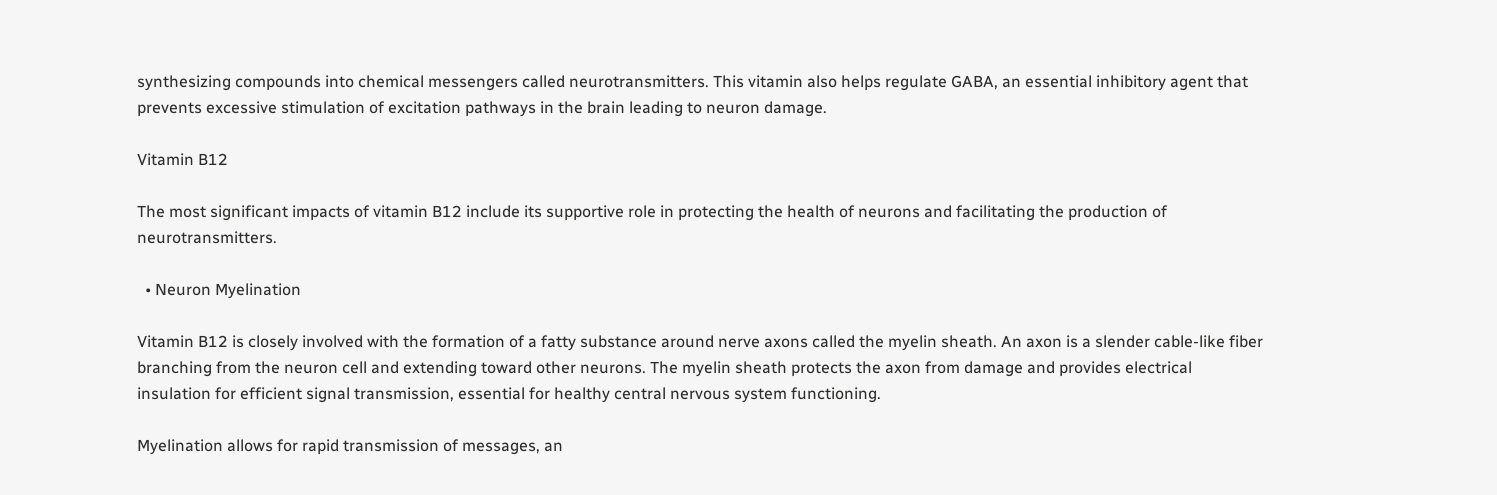synthesizing compounds into chemical messengers called neurotransmitters. This vitamin also helps regulate GABA, an essential inhibitory agent that prevents excessive stimulation of excitation pathways in the brain leading to neuron damage.

Vitamin B12

The most significant impacts of vitamin B12 include its supportive role in protecting the health of neurons and facilitating the production of neurotransmitters.

  • Neuron Myelination

Vitamin B12 is closely involved with the formation of a fatty substance around nerve axons called the myelin sheath. An axon is a slender cable-like fiber branching from the neuron cell and extending toward other neurons. The myelin sheath protects the axon from damage and provides electrical insulation for efficient signal transmission, essential for healthy central nervous system functioning.

Myelination allows for rapid transmission of messages, an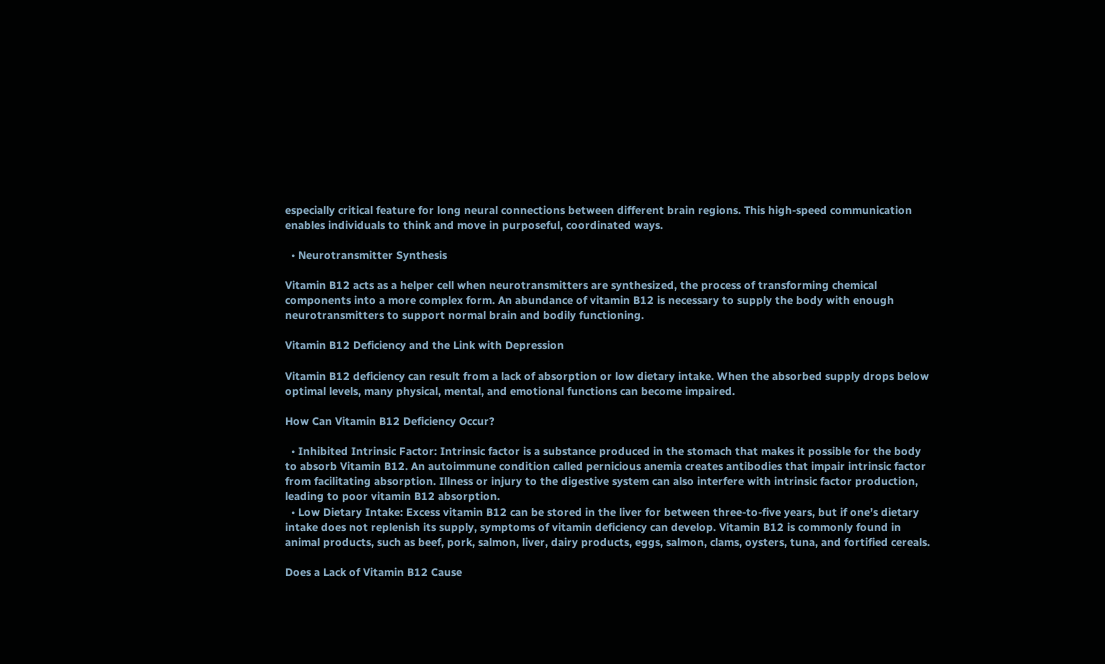especially critical feature for long neural connections between different brain regions. This high-speed communication enables individuals to think and move in purposeful, coordinated ways.

  • Neurotransmitter Synthesis

Vitamin B12 acts as a helper cell when neurotransmitters are synthesized, the process of transforming chemical components into a more complex form. An abundance of vitamin B12 is necessary to supply the body with enough neurotransmitters to support normal brain and bodily functioning.

Vitamin B12 Deficiency and the Link with Depression

Vitamin B12 deficiency can result from a lack of absorption or low dietary intake. When the absorbed supply drops below optimal levels, many physical, mental, and emotional functions can become impaired.

How Can Vitamin B12 Deficiency Occur?

  • Inhibited Intrinsic Factor: Intrinsic factor is a substance produced in the stomach that makes it possible for the body to absorb Vitamin B12. An autoimmune condition called pernicious anemia creates antibodies that impair intrinsic factor from facilitating absorption. Illness or injury to the digestive system can also interfere with intrinsic factor production, leading to poor vitamin B12 absorption.
  • Low Dietary Intake: Excess vitamin B12 can be stored in the liver for between three-to-five years, but if one’s dietary intake does not replenish its supply, symptoms of vitamin deficiency can develop. Vitamin B12 is commonly found in animal products, such as beef, pork, salmon, liver, dairy products, eggs, salmon, clams, oysters, tuna, and fortified cereals.

Does a Lack of Vitamin B12 Cause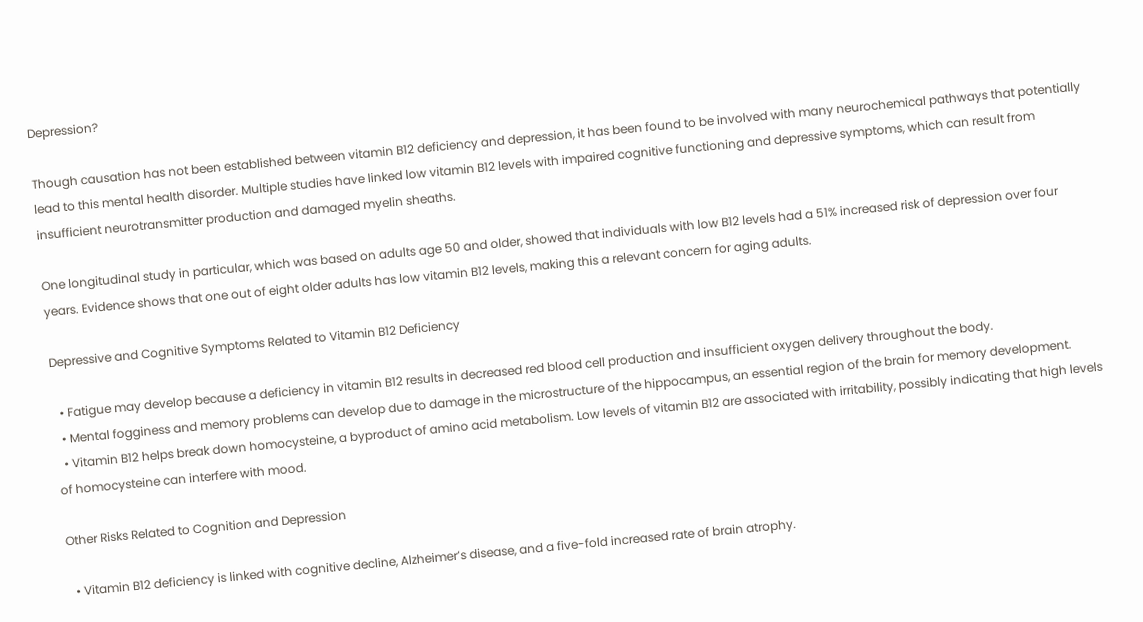Depression?

Though causation has not been established between vitamin B12 deficiency and depression, it has been found to be involved with many neurochemical pathways that potentially lead to this mental health disorder. Multiple studies have linked low vitamin B12 levels with impaired cognitive functioning and depressive symptoms, which can result from insufficient neurotransmitter production and damaged myelin sheaths.

One longitudinal study in particular, which was based on adults age 50 and older, showed that individuals with low B12 levels had a 51% increased risk of depression over four years. Evidence shows that one out of eight older adults has low vitamin B12 levels, making this a relevant concern for aging adults.

Depressive and Cognitive Symptoms Related to Vitamin B12 Deficiency

  • Fatigue may develop because a deficiency in vitamin B12 results in decreased red blood cell production and insufficient oxygen delivery throughout the body.
  • Mental fogginess and memory problems can develop due to damage in the microstructure of the hippocampus, an essential region of the brain for memory development.
  • Vitamin B12 helps break down homocysteine, a byproduct of amino acid metabolism. Low levels of vitamin B12 are associated with irritability, possibly indicating that high levels of homocysteine can interfere with mood.

Other Risks Related to Cognition and Depression

  • Vitamin B12 deficiency is linked with cognitive decline, Alzheimer’s disease, and a five-fold increased rate of brain atrophy.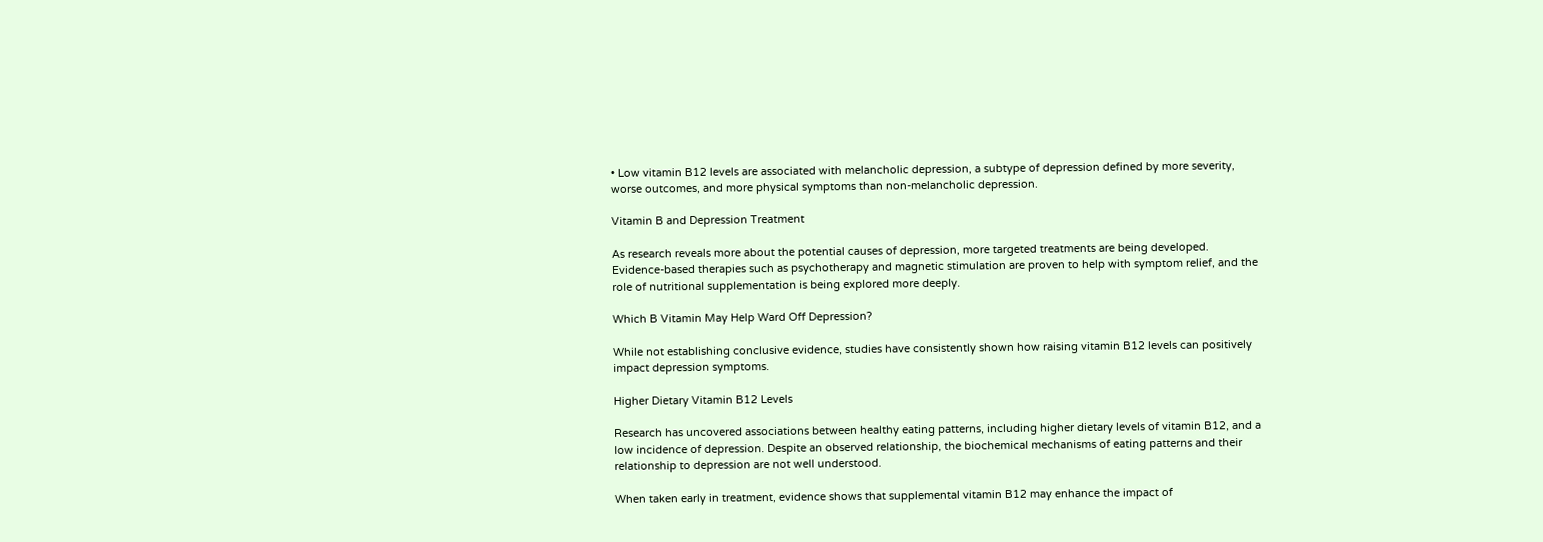• Low vitamin B12 levels are associated with melancholic depression, a subtype of depression defined by more severity, worse outcomes, and more physical symptoms than non-melancholic depression.

Vitamin B and Depression Treatment

As research reveals more about the potential causes of depression, more targeted treatments are being developed. Evidence-based therapies such as psychotherapy and magnetic stimulation are proven to help with symptom relief, and the role of nutritional supplementation is being explored more deeply.

Which B Vitamin May Help Ward Off Depression?

While not establishing conclusive evidence, studies have consistently shown how raising vitamin B12 levels can positively impact depression symptoms.

Higher Dietary Vitamin B12 Levels

Research has uncovered associations between healthy eating patterns, including higher dietary levels of vitamin B12, and a low incidence of depression. Despite an observed relationship, the biochemical mechanisms of eating patterns and their relationship to depression are not well understood.

When taken early in treatment, evidence shows that supplemental vitamin B12 may enhance the impact of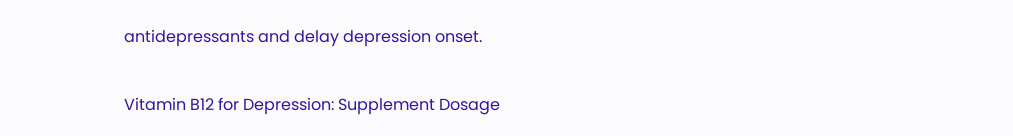antidepressants and delay depression onset.

Vitamin B12 for Depression: Supplement Dosage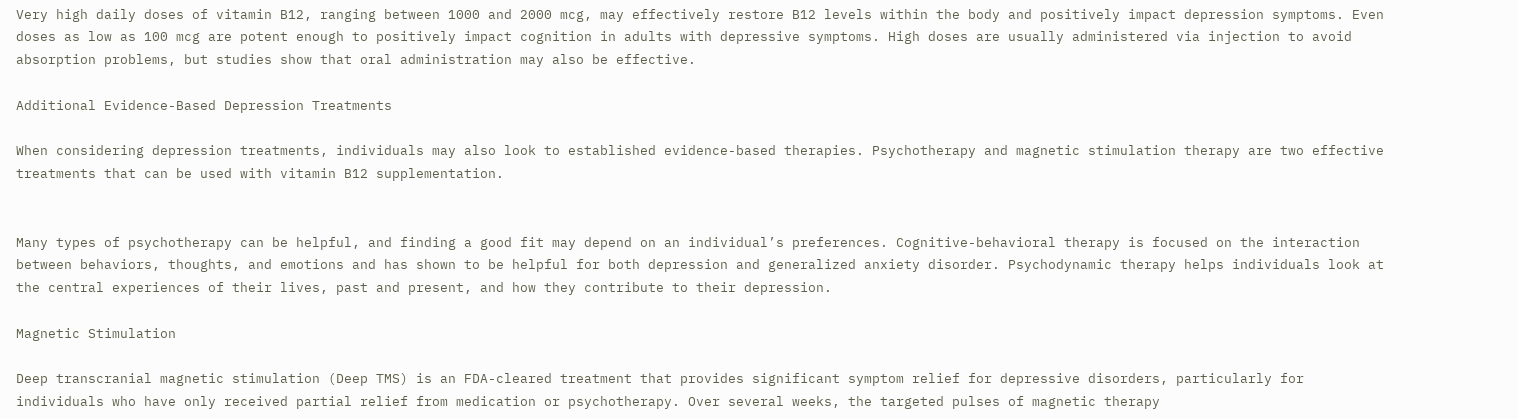Very high daily doses of vitamin B12, ranging between 1000 and 2000 mcg, may effectively restore B12 levels within the body and positively impact depression symptoms. Even doses as low as 100 mcg are potent enough to positively impact cognition in adults with depressive symptoms. High doses are usually administered via injection to avoid absorption problems, but studies show that oral administration may also be effective.

Additional Evidence-Based Depression Treatments

When considering depression treatments, individuals may also look to established evidence-based therapies. Psychotherapy and magnetic stimulation therapy are two effective treatments that can be used with vitamin B12 supplementation.


Many types of psychotherapy can be helpful, and finding a good fit may depend on an individual’s preferences. Cognitive-behavioral therapy is focused on the interaction between behaviors, thoughts, and emotions and has shown to be helpful for both depression and generalized anxiety disorder. Psychodynamic therapy helps individuals look at the central experiences of their lives, past and present, and how they contribute to their depression.

Magnetic Stimulation

Deep transcranial magnetic stimulation (Deep TMS) is an FDA-cleared treatment that provides significant symptom relief for depressive disorders, particularly for individuals who have only received partial relief from medication or psychotherapy. Over several weeks, the targeted pulses of magnetic therapy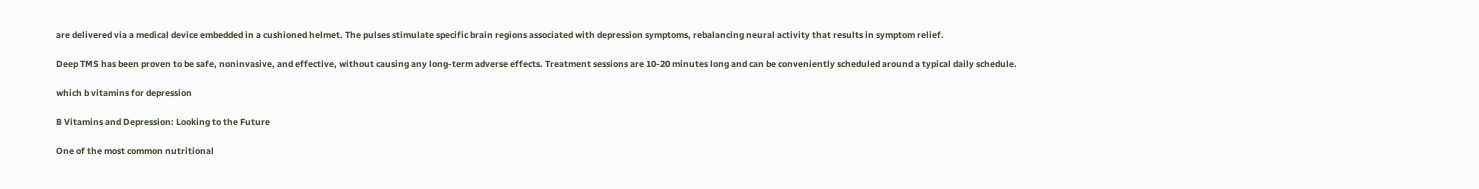are delivered via a medical device embedded in a cushioned helmet. The pulses stimulate specific brain regions associated with depression symptoms, rebalancing neural activity that results in symptom relief.

Deep TMS has been proven to be safe, noninvasive, and effective, without causing any long-term adverse effects. Treatment sessions are 10-20 minutes long and can be conveniently scheduled around a typical daily schedule.

which b vitamins for depression

B Vitamins and Depression: Looking to the Future

One of the most common nutritional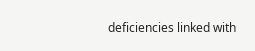deficiencies linked with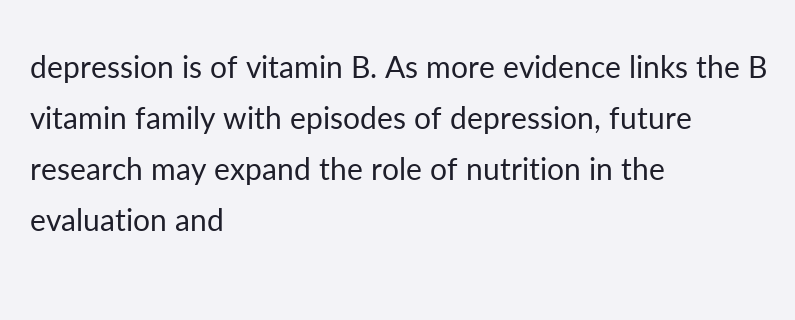depression is of vitamin B. As more evidence links the B vitamin family with episodes of depression, future research may expand the role of nutrition in the evaluation and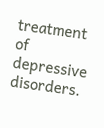treatment of depressive disorders.